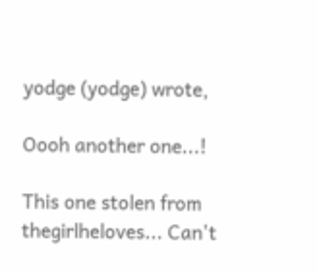yodge (yodge) wrote,

Oooh another one...!

This one stolen from thegirlheloves... Can't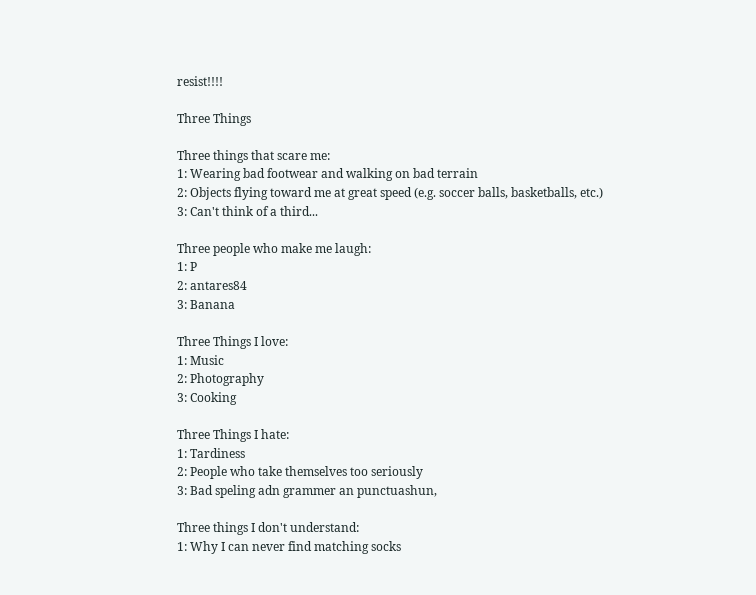resist!!!!

Three Things

Three things that scare me:
1: Wearing bad footwear and walking on bad terrain
2: Objects flying toward me at great speed (e.g. soccer balls, basketballs, etc.)
3: Can't think of a third...

Three people who make me laugh:
1: P
2: antares84
3: Banana

Three Things I love:
1: Music
2: Photography
3: Cooking

Three Things I hate:
1: Tardiness
2: People who take themselves too seriously
3: Bad speling adn grammer an punctuashun,

Three things I don't understand:
1: Why I can never find matching socks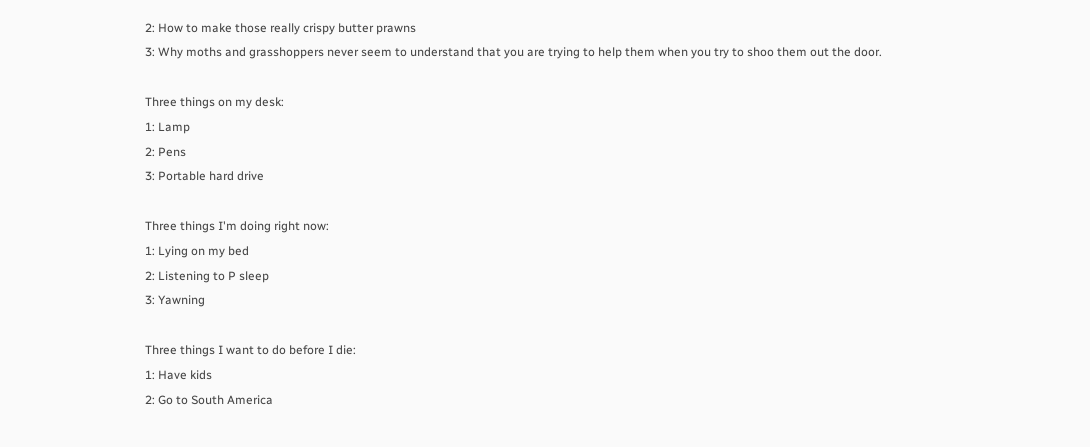2: How to make those really crispy butter prawns
3: Why moths and grasshoppers never seem to understand that you are trying to help them when you try to shoo them out the door.

Three things on my desk:
1: Lamp
2: Pens
3: Portable hard drive

Three things I'm doing right now:
1: Lying on my bed
2: Listening to P sleep
3: Yawning

Three things I want to do before I die:
1: Have kids
2: Go to South America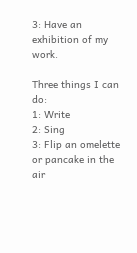3: Have an exhibition of my work.

Three things I can do:
1: Write
2: Sing
3: Flip an omelette or pancake in the air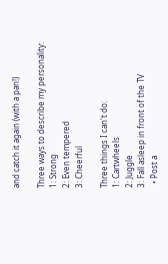and catch it again (with a pan!)

Three ways to describe my personality:
1: Strong
2: Even tempered
3: Cheerful

Three things I can't do:
1: Cartwheels
2: Juggle
3: Fall asleep in front of the TV
  • Post a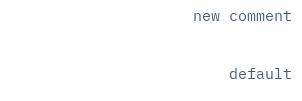new comment


    default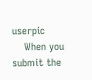userpic
    When you submit the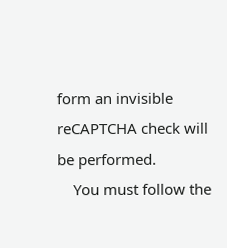form an invisible reCAPTCHA check will be performed.
    You must follow the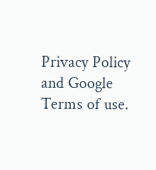Privacy Policy and Google Terms of use.